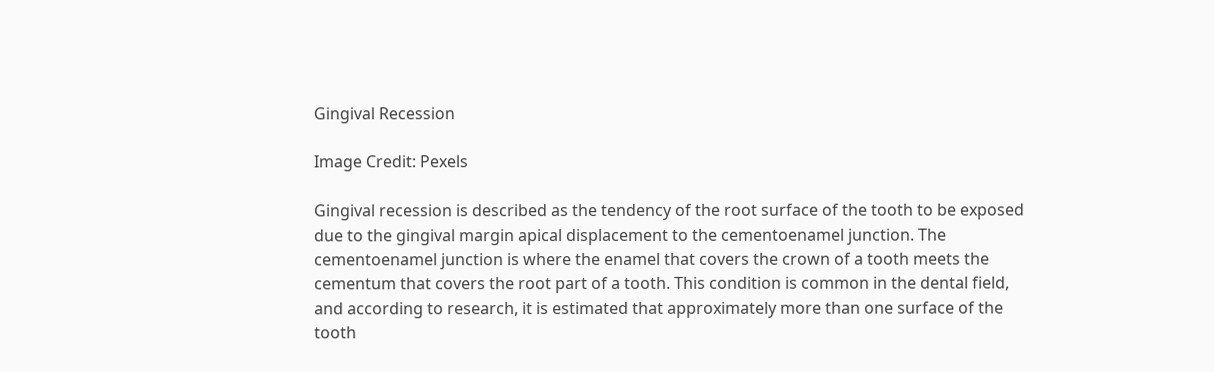Gingival Recession

Image Credit: Pexels

Gingival recession is described as the tendency of the root surface of the tooth to be exposed due to the gingival margin apical displacement to the cementoenamel junction. The cementoenamel junction is where the enamel that covers the crown of a tooth meets the cementum that covers the root part of a tooth. This condition is common in the dental field, and according to research, it is estimated that approximately more than one surface of the tooth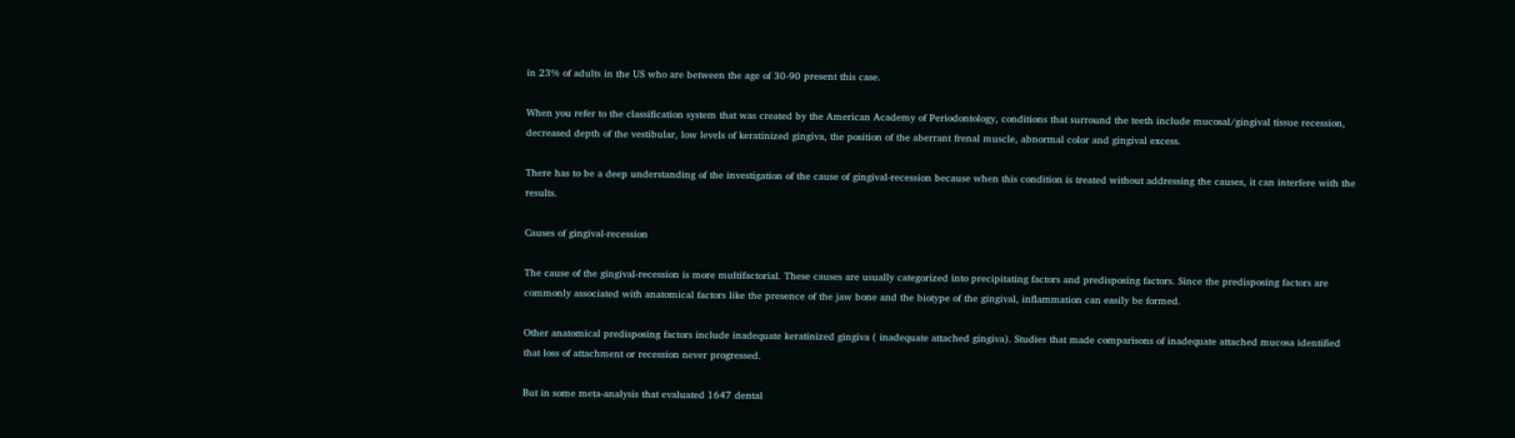in 23% of adults in the US who are between the age of 30-90 present this case.

When you refer to the classification system that was created by the American Academy of Periodontology, conditions that surround the teeth include mucosal/gingival tissue recession, decreased depth of the vestibular, low levels of keratinized gingiva, the position of the aberrant frenal muscle, abnormal color and gingival excess.

There has to be a deep understanding of the investigation of the cause of gingival-recession because when this condition is treated without addressing the causes, it can interfere with the results.

Causes of gingival-recession

The cause of the gingival-recession is more multifactorial. These causes are usually categorized into precipitating factors and predisposing factors. Since the predisposing factors are commonly associated with anatomical factors like the presence of the jaw bone and the biotype of the gingival, inflammation can easily be formed.

Other anatomical predisposing factors include inadequate keratinized gingiva ( inadequate attached gingiva). Studies that made comparisons of inadequate attached mucosa identified that loss of attachment or recession never progressed.

But in some meta-analysis that evaluated 1647 dental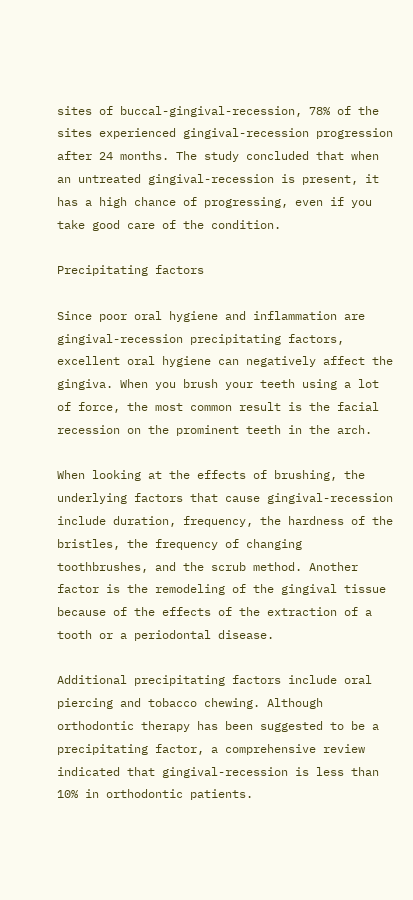sites of buccal-gingival-recession, 78% of the sites experienced gingival-recession progression after 24 months. The study concluded that when an untreated gingival-recession is present, it has a high chance of progressing, even if you take good care of the condition.

Precipitating factors

Since poor oral hygiene and inflammation are gingival-recession precipitating factors, excellent oral hygiene can negatively affect the gingiva. When you brush your teeth using a lot of force, the most common result is the facial recession on the prominent teeth in the arch.

When looking at the effects of brushing, the underlying factors that cause gingival-recession include duration, frequency, the hardness of the bristles, the frequency of changing toothbrushes, and the scrub method. Another factor is the remodeling of the gingival tissue because of the effects of the extraction of a tooth or a periodontal disease.

Additional precipitating factors include oral piercing and tobacco chewing. Although orthodontic therapy has been suggested to be a precipitating factor, a comprehensive review indicated that gingival-recession is less than 10% in orthodontic patients.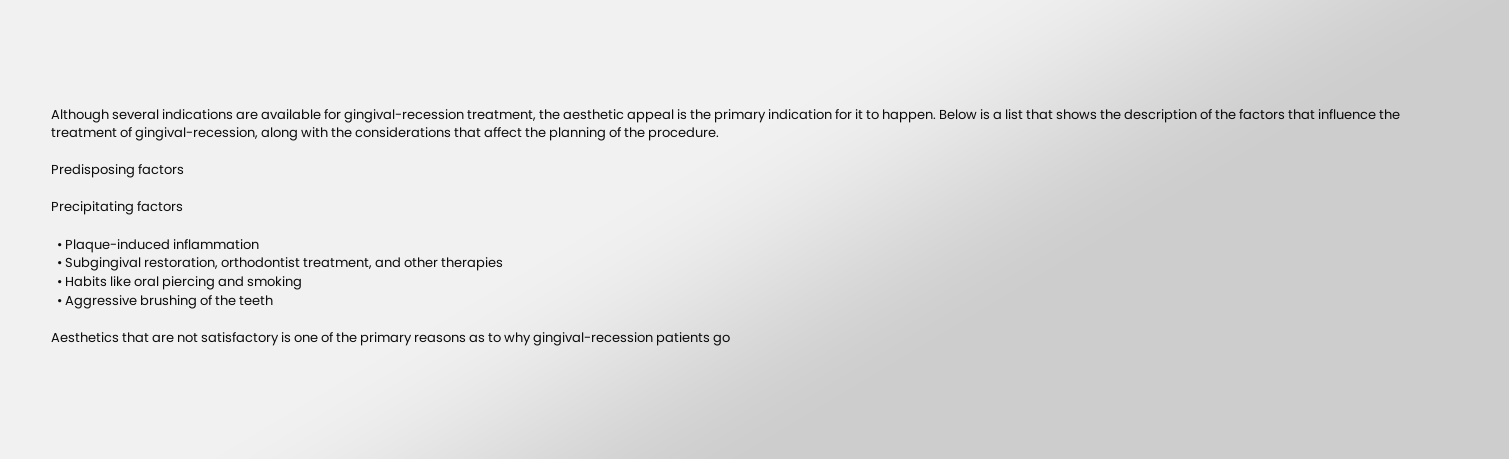Although several indications are available for gingival-recession treatment, the aesthetic appeal is the primary indication for it to happen. Below is a list that shows the description of the factors that influence the treatment of gingival-recession, along with the considerations that affect the planning of the procedure.

Predisposing factors

Precipitating factors

  • Plaque-induced inflammation
  • Subgingival restoration, orthodontist treatment, and other therapies
  • Habits like oral piercing and smoking
  • Aggressive brushing of the teeth

Aesthetics that are not satisfactory is one of the primary reasons as to why gingival-recession patients go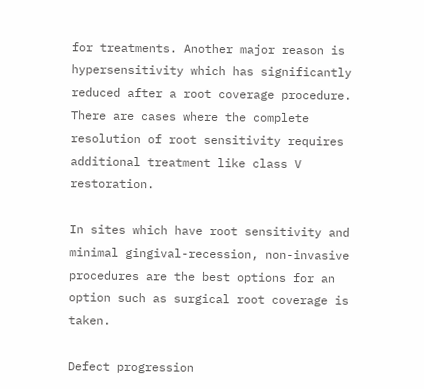for treatments. Another major reason is hypersensitivity which has significantly reduced after a root coverage procedure. There are cases where the complete resolution of root sensitivity requires additional treatment like class V restoration.

In sites which have root sensitivity and minimal gingival-recession, non-invasive procedures are the best options for an option such as surgical root coverage is taken.

Defect progression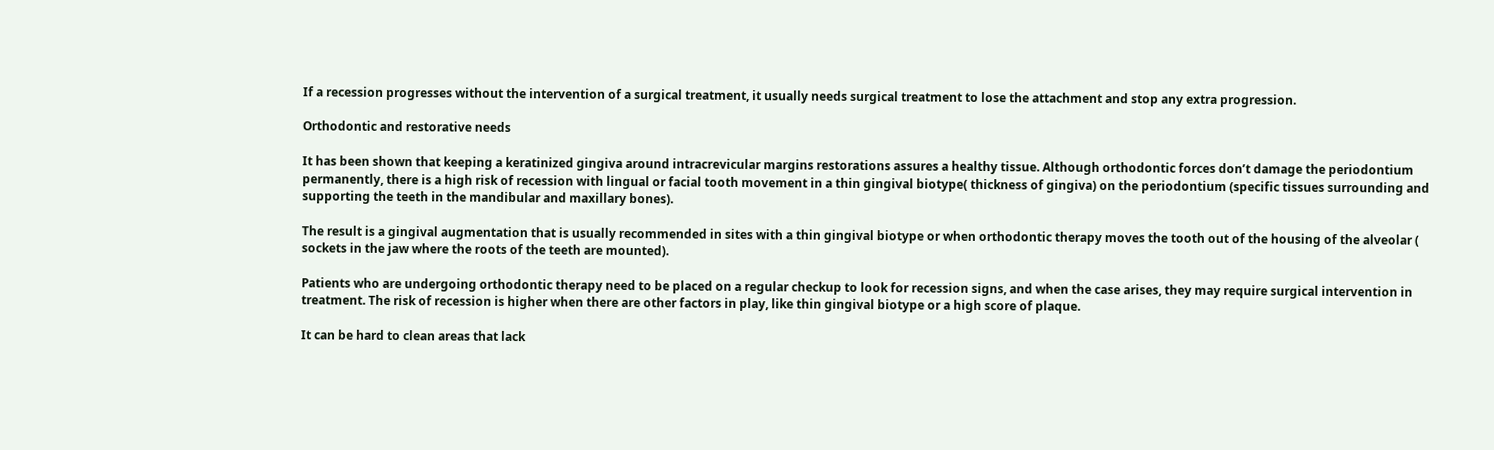If a recession progresses without the intervention of a surgical treatment, it usually needs surgical treatment to lose the attachment and stop any extra progression.

Orthodontic and restorative needs

It has been shown that keeping a keratinized gingiva around intracrevicular margins restorations assures a healthy tissue. Although orthodontic forces don’t damage the periodontium permanently, there is a high risk of recession with lingual or facial tooth movement in a thin gingival biotype( thickness of gingiva) on the periodontium (specific tissues surrounding and supporting the teeth in the mandibular and maxillary bones).

The result is a gingival augmentation that is usually recommended in sites with a thin gingival biotype or when orthodontic therapy moves the tooth out of the housing of the alveolar ( sockets in the jaw where the roots of the teeth are mounted).

Patients who are undergoing orthodontic therapy need to be placed on a regular checkup to look for recession signs, and when the case arises, they may require surgical intervention in treatment. The risk of recession is higher when there are other factors in play, like thin gingival biotype or a high score of plaque.

It can be hard to clean areas that lack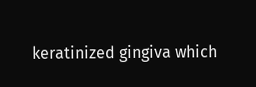keratinized gingiva which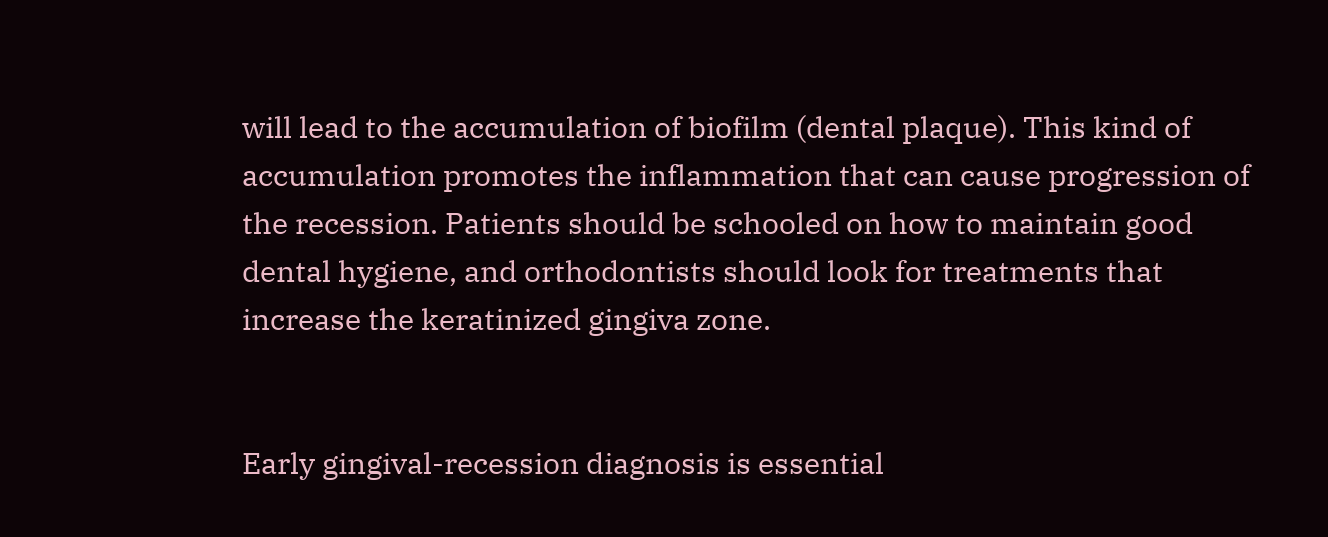will lead to the accumulation of biofilm (dental plaque). This kind of accumulation promotes the inflammation that can cause progression of the recession. Patients should be schooled on how to maintain good dental hygiene, and orthodontists should look for treatments that increase the keratinized gingiva zone.


Early gingival-recession diagnosis is essential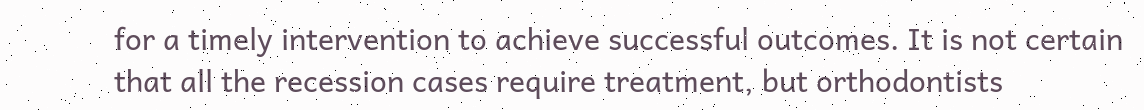for a timely intervention to achieve successful outcomes. It is not certain that all the recession cases require treatment, but orthodontists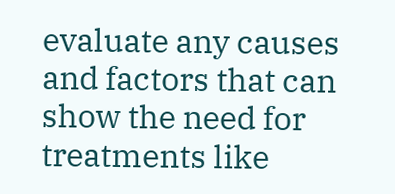evaluate any causes and factors that can show the need for treatments like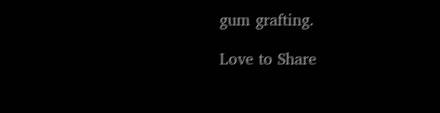gum grafting.

Love to Share